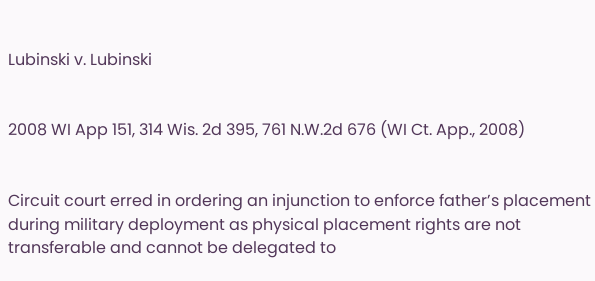Lubinski v. Lubinski


2008 WI App 151, 314 Wis. 2d 395, 761 N.W.2d 676 (WI Ct. App., 2008)


Circuit court erred in ordering an injunction to enforce father’s placement during military deployment as physical placement rights are not transferable and cannot be delegated to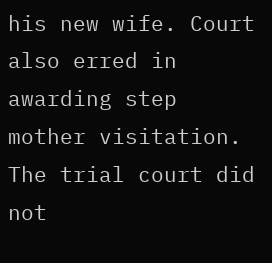his new wife. Court also erred in awarding step mother visitation. The trial court did not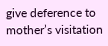give deference to mother’s visitation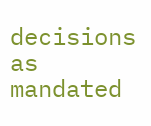decisions as mandated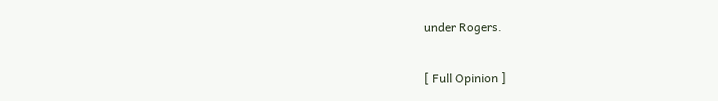under Rogers.

[ Full Opinion ]